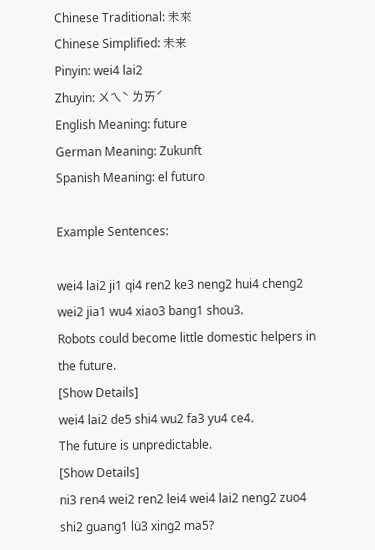Chinese Traditional: 未來
Chinese Simplified: 未来
Pinyin: wei4 lai2
Zhuyin: ㄨㄟˋ ㄌㄞˊ
English Meaning: future
German Meaning: Zukunft
Spanish Meaning: el futuro

Example Sentences:

wei4 lai2 ji1 qi4 ren2 ke3 neng2 hui4 cheng2 wei2 jia1 wu4 xiao3 bang1 shou3.
Robots could become little domestic helpers in the future.
[Show Details]
wei4 lai2 de5 shi4 wu2 fa3 yu4 ce4.
The future is unpredictable.
[Show Details]
ni3 ren4 wei2 ren2 lei4 wei4 lai2 neng2 zuo4 shi2 guang1 lü3 xing2 ma5?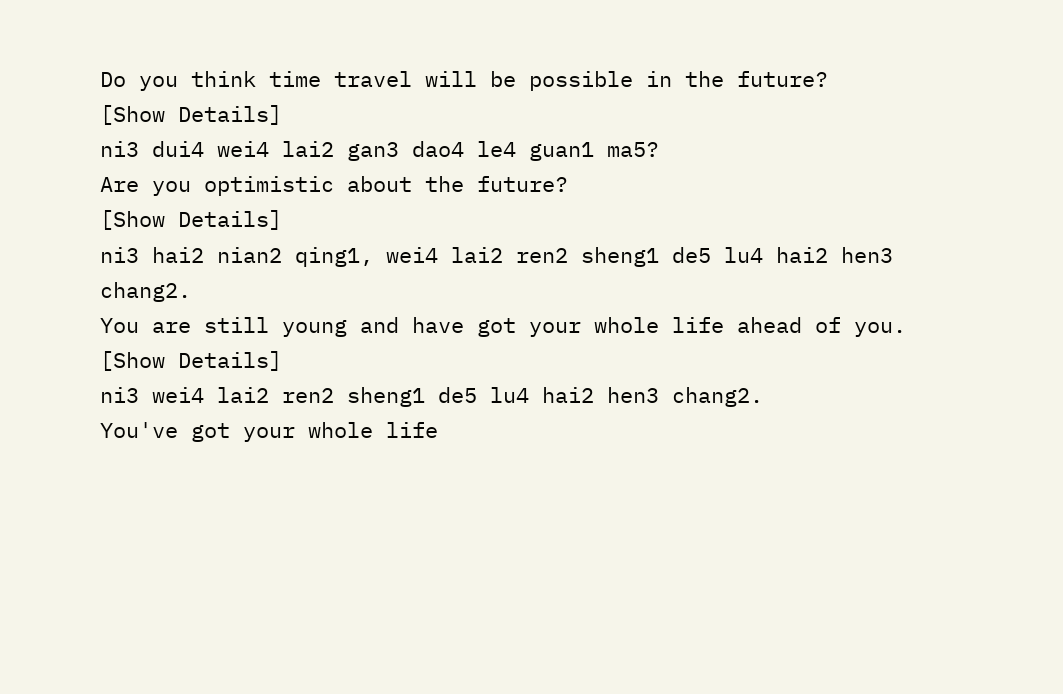Do you think time travel will be possible in the future?
[Show Details]
ni3 dui4 wei4 lai2 gan3 dao4 le4 guan1 ma5?
Are you optimistic about the future?
[Show Details]
ni3 hai2 nian2 qing1, wei4 lai2 ren2 sheng1 de5 lu4 hai2 hen3 chang2.
You are still young and have got your whole life ahead of you.
[Show Details]
ni3 wei4 lai2 ren2 sheng1 de5 lu4 hai2 hen3 chang2.
You've got your whole life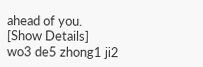ahead of you.
[Show Details]
wo3 de5 zhong1 ji2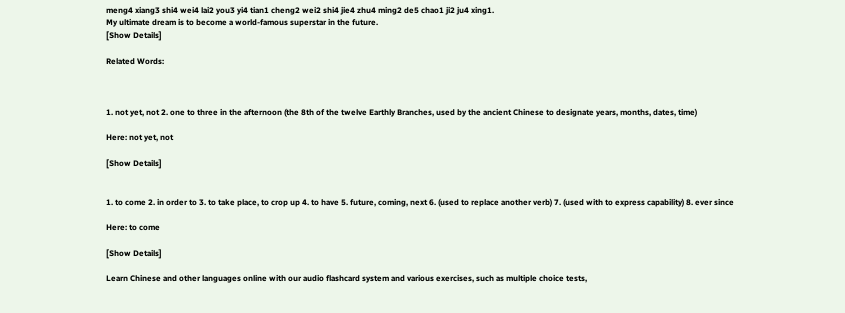meng4 xiang3 shi4 wei4 lai2 you3 yi4 tian1 cheng2 wei2 shi4 jie4 zhu4 ming2 de5 chao1 ji2 ju4 xing1.
My ultimate dream is to become a world-famous superstar in the future.
[Show Details]

Related Words:



1. not yet, not 2. one to three in the afternoon (the 8th of the twelve Earthly Branches, used by the ancient Chinese to designate years, months, dates, time)

Here: not yet, not

[Show Details]


1. to come 2. in order to 3. to take place, to crop up 4. to have 5. future, coming, next 6. (used to replace another verb) 7. (used with to express capability) 8. ever since

Here: to come

[Show Details]

Learn Chinese and other languages online with our audio flashcard system and various exercises, such as multiple choice tests,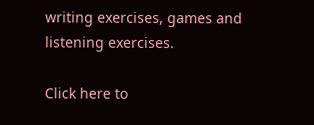writing exercises, games and listening exercises.

Click here to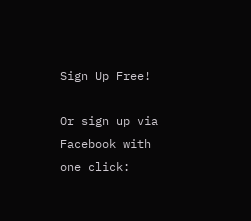Sign Up Free!

Or sign up via Facebook with one click: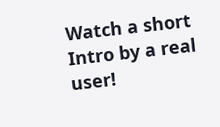Watch a short Intro by a real user!